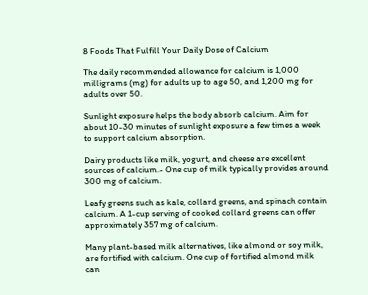8 Foods That Fulfill Your Daily Dose of Calcium

The daily recommended allowance for calcium is 1,000 milligrams (mg) for adults up to age 50, and 1,200 mg for adults over 50.

Sunlight exposure helps the body absorb calcium. Aim for about 10-30 minutes of sunlight exposure a few times a week to support calcium absorption.

Dairy products like milk, yogurt, and cheese are excellent sources of calcium.- One cup of milk typically provides around 300 mg of calcium.

Leafy greens such as kale, collard greens, and spinach contain calcium. A 1-cup serving of cooked collard greens can offer approximately 357 mg of calcium.

Many plant-based milk alternatives, like almond or soy milk, are fortified with calcium. One cup of fortified almond milk can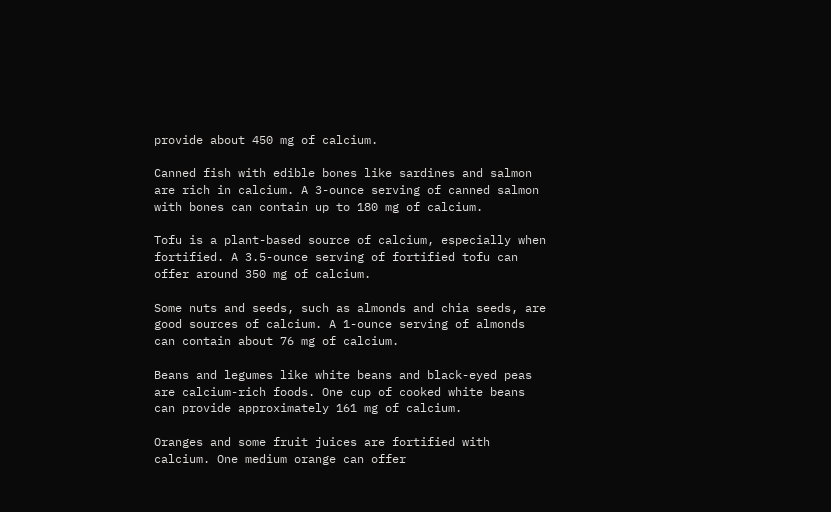provide about 450 mg of calcium.

Canned fish with edible bones like sardines and salmon are rich in calcium. A 3-ounce serving of canned salmon with bones can contain up to 180 mg of calcium.

Tofu is a plant-based source of calcium, especially when fortified. A 3.5-ounce serving of fortified tofu can offer around 350 mg of calcium.

Some nuts and seeds, such as almonds and chia seeds, are good sources of calcium. A 1-ounce serving of almonds can contain about 76 mg of calcium.

Beans and legumes like white beans and black-eyed peas are calcium-rich foods. One cup of cooked white beans can provide approximately 161 mg of calcium.

Oranges and some fruit juices are fortified with calcium. One medium orange can offer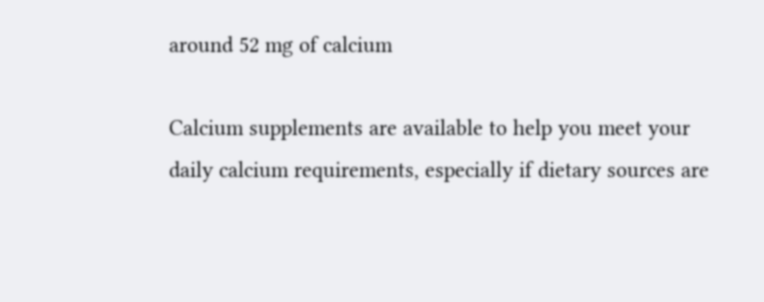around 52 mg of calcium

Calcium supplements are available to help you meet your daily calcium requirements, especially if dietary sources are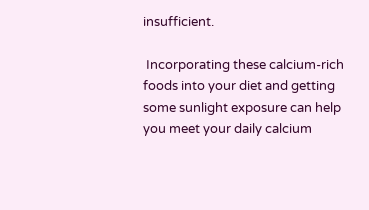insufficient.

 Incorporating these calcium-rich foods into your diet and getting some sunlight exposure can help you meet your daily calcium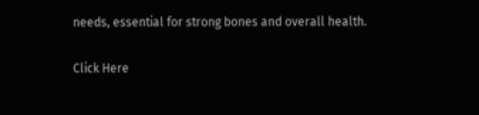needs, essential for strong bones and overall health.

Click Here